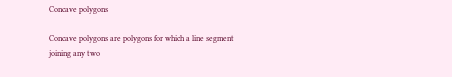Concave polygons

Concave polygons are polygons for which a line segment joining any two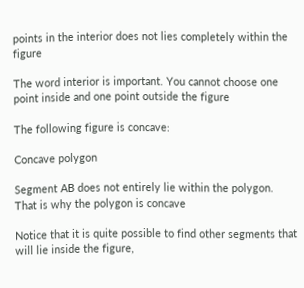points in the interior does not lies completely within the figure

The word interior is important. You cannot choose one point inside and one point outside the figure

The following figure is concave:

Concave polygon

Segment AB does not entirely lie within the polygon. That is why the polygon is concave

Notice that it is quite possible to find other segments that will lie inside the figure,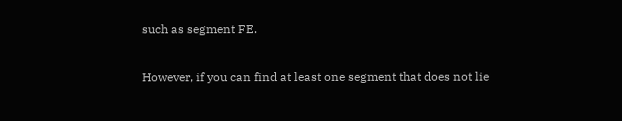such as segment FE.

However, if you can find at least one segment that does not lie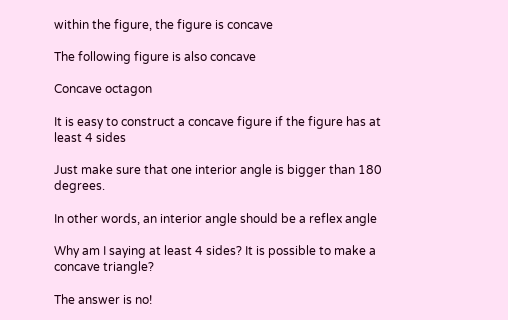within the figure, the figure is concave

The following figure is also concave

Concave octagon

It is easy to construct a concave figure if the figure has at least 4 sides

Just make sure that one interior angle is bigger than 180 degrees.

In other words, an interior angle should be a reflex angle

Why am I saying at least 4 sides? It is possible to make a concave triangle?

The answer is no!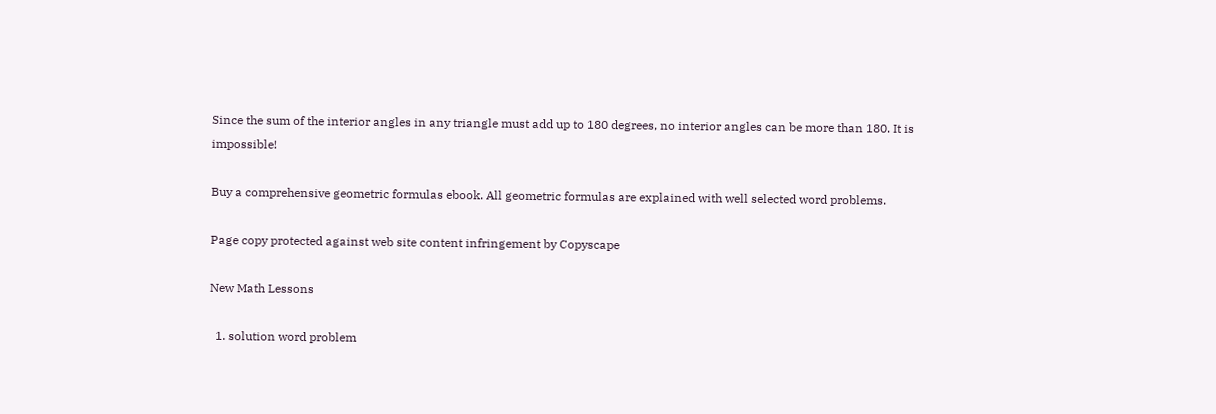Since the sum of the interior angles in any triangle must add up to 180 degrees, no interior angles can be more than 180. It is impossible!

Buy a comprehensive geometric formulas ebook. All geometric formulas are explained with well selected word problems.

Page copy protected against web site content infringement by Copyscape

New Math Lessons

  1. solution word problem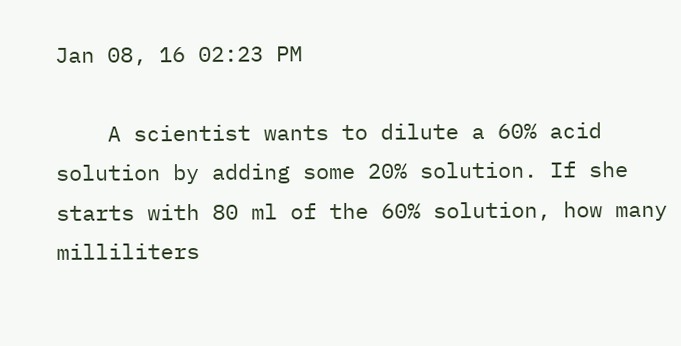Jan 08, 16 02:23 PM

    A scientist wants to dilute a 60% acid solution by adding some 20% solution. If she starts with 80 ml of the 60% solution, how many milliliters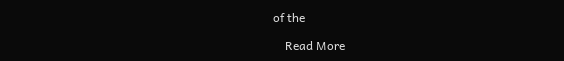of the

    Read More